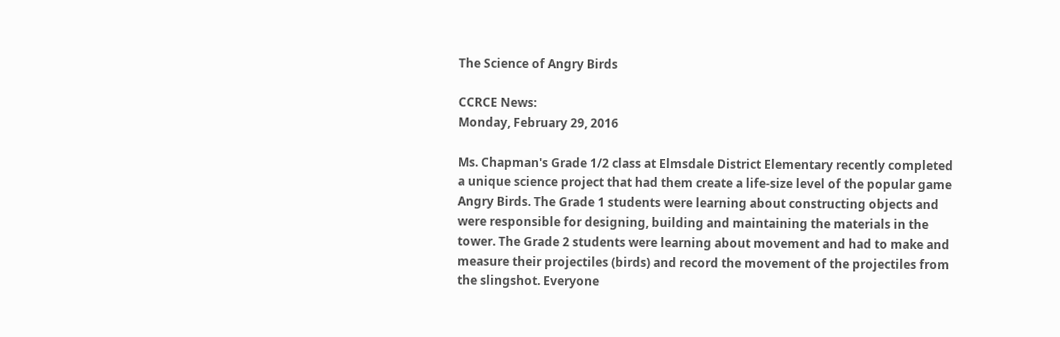The Science of Angry Birds

CCRCE News:
Monday, February 29, 2016

Ms. Chapman's Grade 1/2 class at Elmsdale District Elementary recently completed a unique science project that had them create a life-size level of the popular game Angry Birds. The Grade 1 students were learning about constructing objects and were responsible for designing, building and maintaining the materials in the tower. The Grade 2 students were learning about movement and had to make and measure their projectiles (birds) and record the movement of the projectiles from the slingshot. Everyone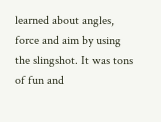learned about angles, force and aim by using the slingshot. It was tons of fun and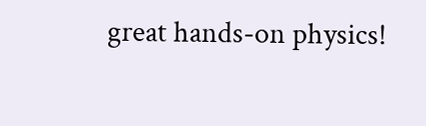great hands-on physics!